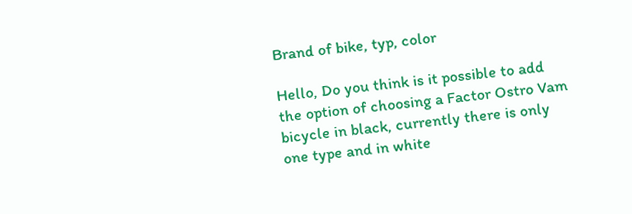Brand of bike, typ, color

Hello, Do you think is it possible to add the option of choosing a Factor Ostro Vam bicycle in black, currently there is only one type and in white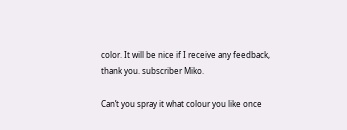color. It will be nice if I receive any feedback,
thank you. subscriber Miko.

Can’t you spray it what colour you like once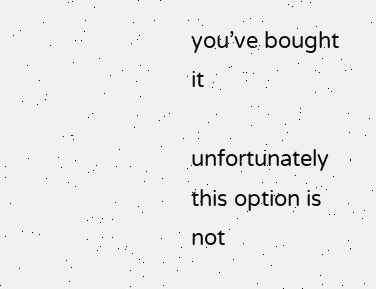you’ve bought it

unfortunately this option is not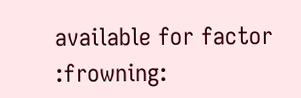available for factor :frowning: